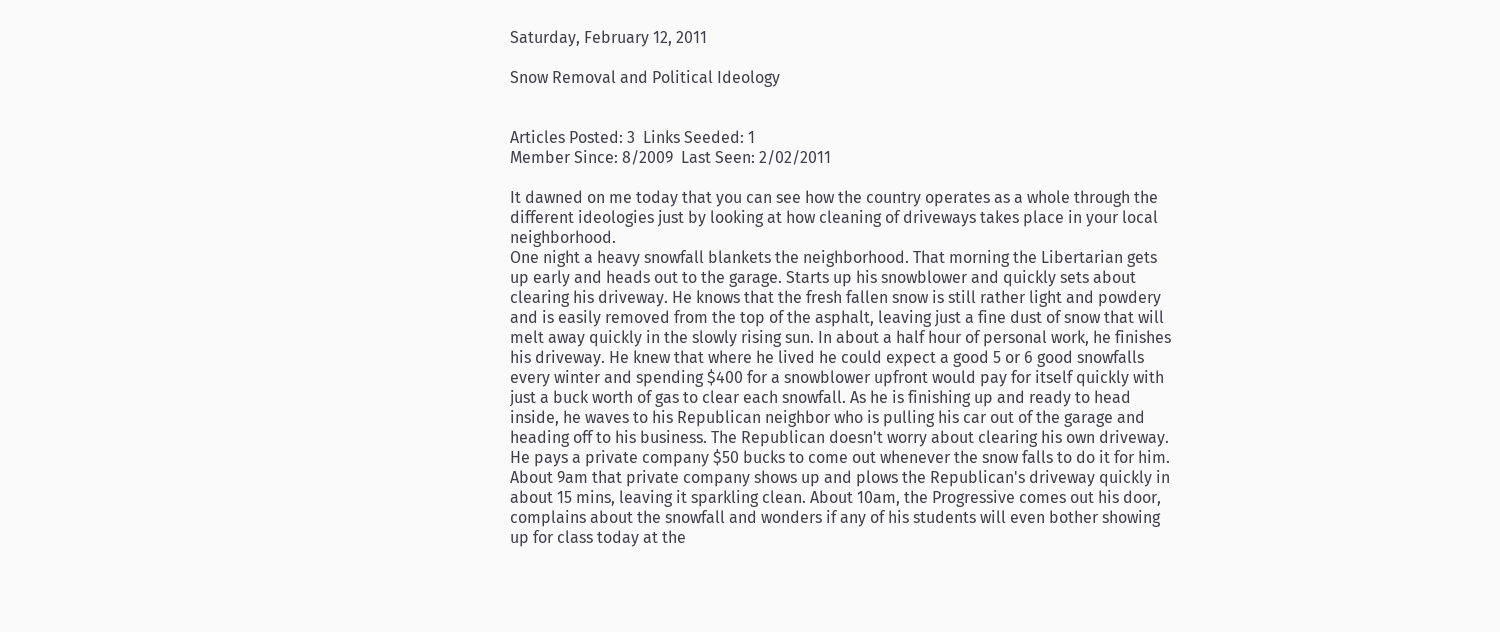Saturday, February 12, 2011

Snow Removal and Political Ideology


Articles Posted: 3  Links Seeded: 1
Member Since: 8/2009  Last Seen: 2/02/2011

It dawned on me today that you can see how the country operates as a whole through the different ideologies just by looking at how cleaning of driveways takes place in your local neighborhood.
One night a heavy snowfall blankets the neighborhood. That morning the Libertarian gets up early and heads out to the garage. Starts up his snowblower and quickly sets about clearing his driveway. He knows that the fresh fallen snow is still rather light and powdery and is easily removed from the top of the asphalt, leaving just a fine dust of snow that will melt away quickly in the slowly rising sun. In about a half hour of personal work, he finishes his driveway. He knew that where he lived he could expect a good 5 or 6 good snowfalls every winter and spending $400 for a snowblower upfront would pay for itself quickly with just a buck worth of gas to clear each snowfall. As he is finishing up and ready to head inside, he waves to his Republican neighbor who is pulling his car out of the garage and heading off to his business. The Republican doesn't worry about clearing his own driveway. He pays a private company $50 bucks to come out whenever the snow falls to do it for him. About 9am that private company shows up and plows the Republican's driveway quickly in about 15 mins, leaving it sparkling clean. About 10am, the Progressive comes out his door, complains about the snowfall and wonders if any of his students will even bother showing up for class today at the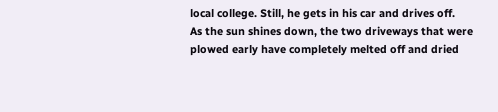local college. Still, he gets in his car and drives off.
As the sun shines down, the two driveways that were plowed early have completely melted off and dried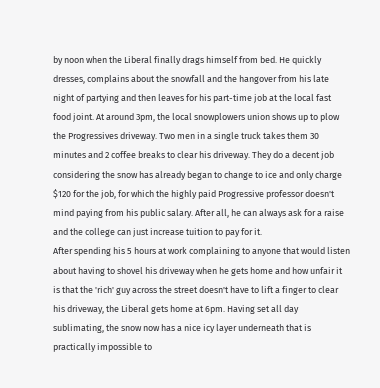by noon when the Liberal finally drags himself from bed. He quickly dresses, complains about the snowfall and the hangover from his late night of partying and then leaves for his part-time job at the local fast food joint. At around 3pm, the local snowplowers union shows up to plow the Progressives driveway. Two men in a single truck takes them 30 minutes and 2 coffee breaks to clear his driveway. They do a decent job considering the snow has already began to change to ice and only charge $120 for the job, for which the highly paid Progressive professor doesn't mind paying from his public salary. After all, he can always ask for a raise and the college can just increase tuition to pay for it.
After spending his 5 hours at work complaining to anyone that would listen about having to shovel his driveway when he gets home and how unfair it is that the 'rich' guy across the street doesn't have to lift a finger to clear his driveway, the Liberal gets home at 6pm. Having set all day sublimating, the snow now has a nice icy layer underneath that is practically impossible to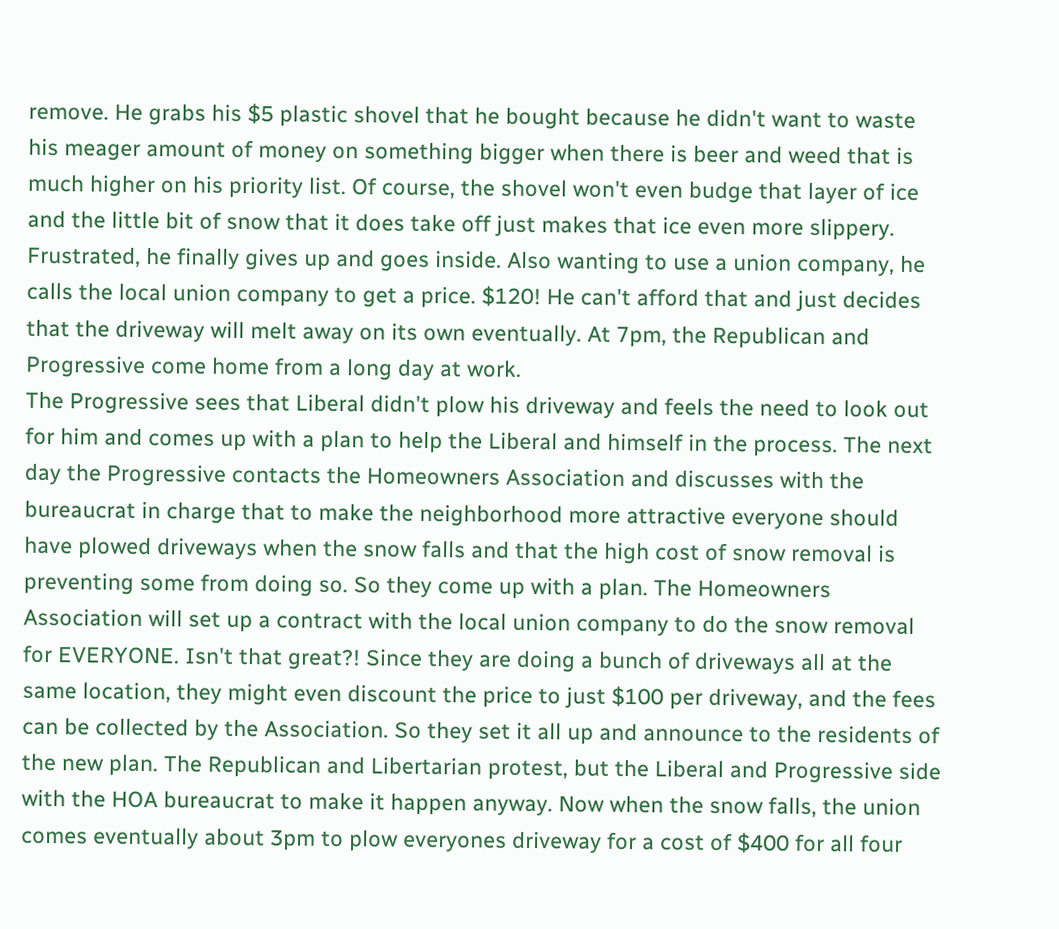remove. He grabs his $5 plastic shovel that he bought because he didn't want to waste his meager amount of money on something bigger when there is beer and weed that is much higher on his priority list. Of course, the shovel won't even budge that layer of ice and the little bit of snow that it does take off just makes that ice even more slippery. Frustrated, he finally gives up and goes inside. Also wanting to use a union company, he calls the local union company to get a price. $120! He can't afford that and just decides that the driveway will melt away on its own eventually. At 7pm, the Republican and Progressive come home from a long day at work.
The Progressive sees that Liberal didn't plow his driveway and feels the need to look out for him and comes up with a plan to help the Liberal and himself in the process. The next day the Progressive contacts the Homeowners Association and discusses with the bureaucrat in charge that to make the neighborhood more attractive everyone should have plowed driveways when the snow falls and that the high cost of snow removal is preventing some from doing so. So they come up with a plan. The Homeowners Association will set up a contract with the local union company to do the snow removal for EVERYONE. Isn't that great?! Since they are doing a bunch of driveways all at the same location, they might even discount the price to just $100 per driveway, and the fees can be collected by the Association. So they set it all up and announce to the residents of the new plan. The Republican and Libertarian protest, but the Liberal and Progressive side with the HOA bureaucrat to make it happen anyway. Now when the snow falls, the union comes eventually about 3pm to plow everyones driveway for a cost of $400 for all four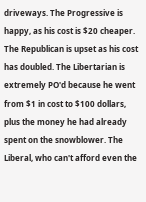driveways. The Progressive is happy, as his cost is $20 cheaper. The Republican is upset as his cost has doubled. The Libertarian is extremely PO'd because he went from $1 in cost to $100 dollars, plus the money he had already spent on the snowblower. The Liberal, who can't afford even the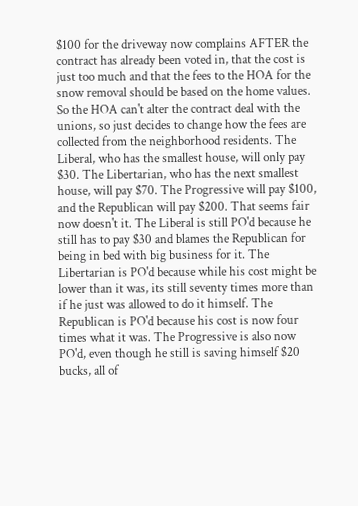$100 for the driveway now complains AFTER the contract has already been voted in, that the cost is just too much and that the fees to the HOA for the snow removal should be based on the home values. So the HOA can't alter the contract deal with the unions, so just decides to change how the fees are collected from the neighborhood residents. The Liberal, who has the smallest house, will only pay $30. The Libertarian, who has the next smallest house, will pay $70. The Progressive will pay $100, and the Republican will pay $200. That seems fair now doesn't it. The Liberal is still PO'd because he still has to pay $30 and blames the Republican for being in bed with big business for it. The Libertarian is PO'd because while his cost might be lower than it was, its still seventy times more than if he just was allowed to do it himself. The Republican is PO'd because his cost is now four times what it was. The Progressive is also now PO'd, even though he still is saving himself $20 bucks, all of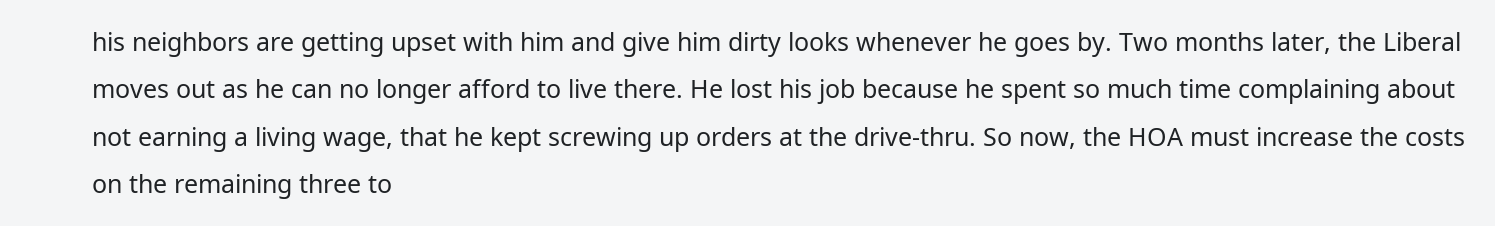his neighbors are getting upset with him and give him dirty looks whenever he goes by. Two months later, the Liberal moves out as he can no longer afford to live there. He lost his job because he spent so much time complaining about not earning a living wage, that he kept screwing up orders at the drive-thru. So now, the HOA must increase the costs on the remaining three to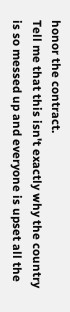honor the contract.
Tell me that this isn't exactly why the country is so messed up and everyone is upset all the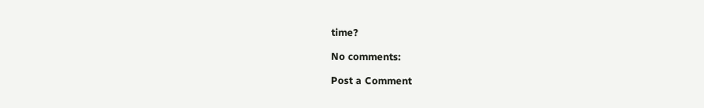time?

No comments:

Post a Comment